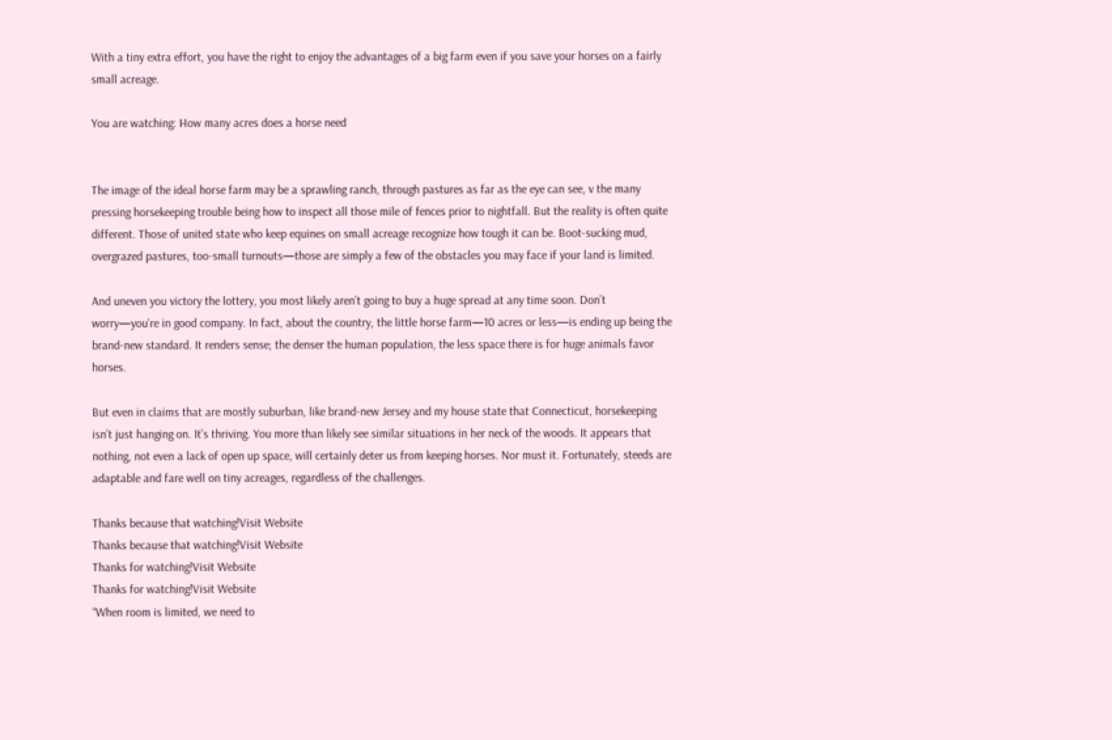With a tiny extra effort, you have the right to enjoy the advantages of a big farm even if you save your horses on a fairly small acreage.

You are watching: How many acres does a horse need


The image of the ideal horse farm may be a sprawling ranch, through pastures as far as the eye can see, v the many pressing horsekeeping trouble being how to inspect all those mile of fences prior to nightfall. But the reality is often quite different. Those of united state who keep equines on small acreage recognize how tough it can be. Boot-sucking mud, overgrazed pastures, too-small turnouts—those are simply a few of the obstacles you may face if your land is limited.

And uneven you victory the lottery, you most likely aren’t going to buy a huge spread at any time soon. Don’t worry—you’re in good company. In fact, about the country, the little horse farm—10 acres or less—is ending up being the brand-new standard. It renders sense; the denser the human population, the less space there is for huge animals favor horses.

But even in claims that are mostly suburban, like brand-new Jersey and my house state that Connecticut, horsekeeping isn’t just hanging on. It’s thriving. You more than likely see similar situations in her neck of the woods. It appears that nothing, not even a lack of open up space, will certainly deter us from keeping horses. Nor must it. Fortunately, steeds are adaptable and fare well on tiny acreages, regardless of the challenges.

Thanks because that watching!Visit Website
Thanks because that watching!Visit Website
Thanks for watching!Visit Website
Thanks for watching!Visit Website
“When room is limited, we need to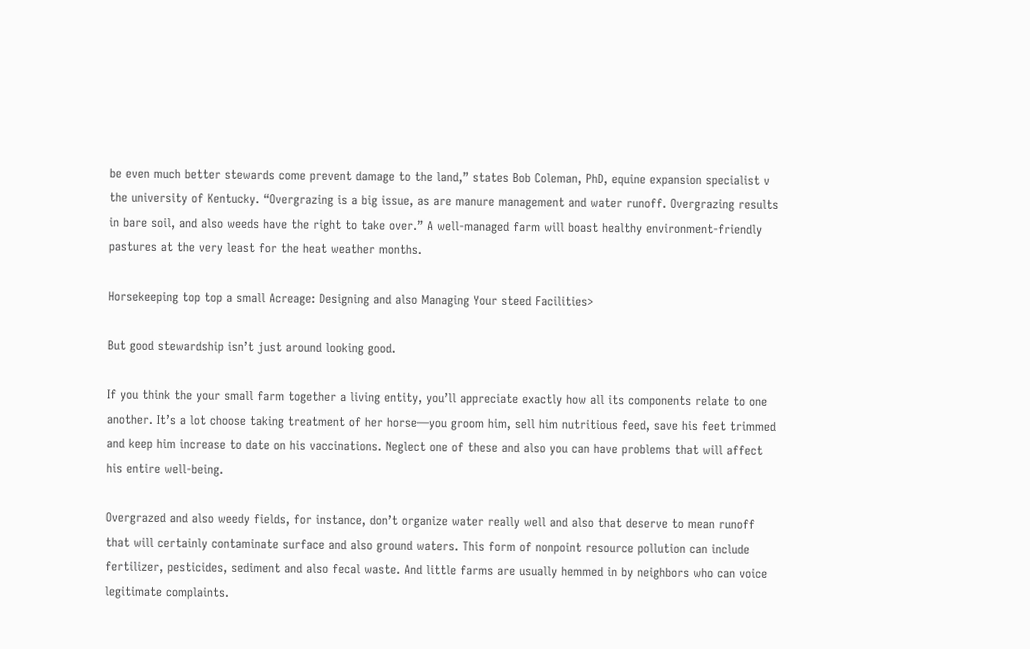be even much better stewards come prevent damage to the land,” states Bob Coleman, PhD, equine expansion specialist v the university of Kentucky. “Overgrazing is a big issue, as are manure management and water runoff. Overgrazing results in bare soil, and also weeds have the right to take over.” A well-managed farm will boast healthy environment-friendly pastures at the very least for the heat weather months.

Horsekeeping top top a small Acreage: Designing and also Managing Your steed Facilities>

But good stewardship isn’t just around looking good.

If you think the your small farm together a living entity, you’ll appreciate exactly how all its components relate to one another. It’s a lot choose taking treatment of her horse—you groom him, sell him nutritious feed, save his feet trimmed and keep him increase to date on his vaccinations. Neglect one of these and also you can have problems that will affect his entire well-being.

Overgrazed and also weedy fields, for instance, don’t organize water really well and also that deserve to mean runoff that will certainly contaminate surface and also ground waters. This form of nonpoint resource pollution can include fertilizer, pesticides, sediment and also fecal waste. And little farms are usually hemmed in by neighbors who can voice legitimate complaints.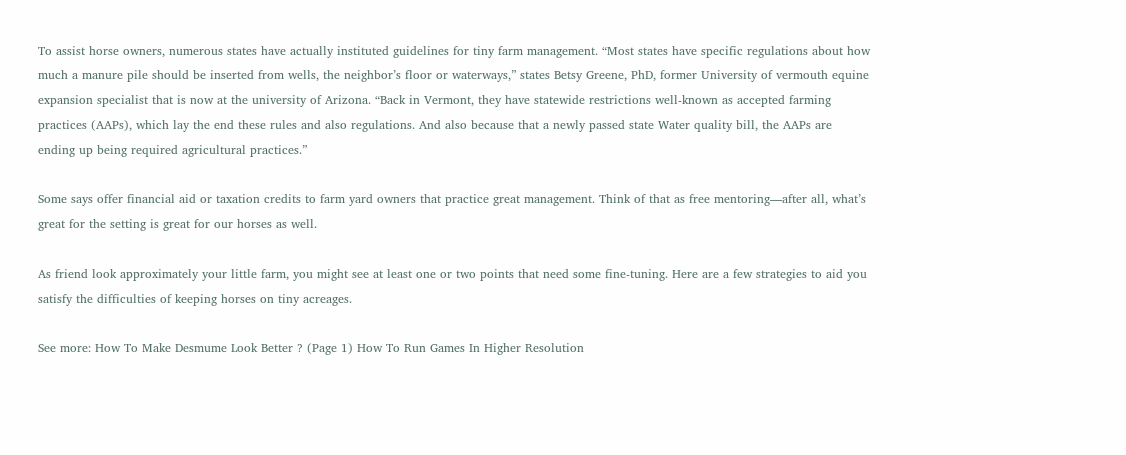To assist horse owners, numerous states have actually instituted guidelines for tiny farm management. “Most states have specific regulations about how much a manure pile should be inserted from wells, the neighbor’s floor or waterways,” states Betsy Greene, PhD, former University of vermouth equine expansion specialist that is now at the university of Arizona. “Back in Vermont, they have statewide restrictions well-known as accepted farming practices (AAPs), which lay the end these rules and also regulations. And also because that a newly passed state Water quality bill, the AAPs are ending up being required agricultural practices.”

Some says offer financial aid or taxation credits to farm yard owners that practice great management. Think of that as free mentoring—after all, what’s great for the setting is great for our horses as well.

As friend look approximately your little farm, you might see at least one or two points that need some fine-tuning. Here are a few strategies to aid you satisfy the difficulties of keeping horses on tiny acreages.

See more: How To Make Desmume Look Better ? (Page 1) How To Run Games In Higher Resolution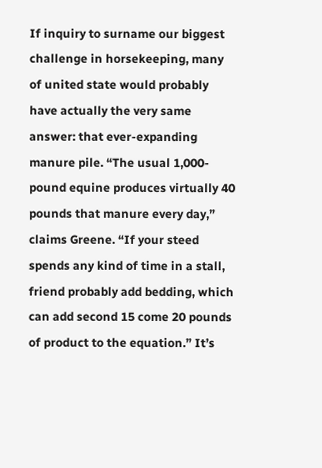If inquiry to surname our biggest challenge in horsekeeping, many of united state would probably have actually the very same answer: that ever-expanding manure pile. “The usual 1,000-pound equine produces virtually 40 pounds that manure every day,” claims Greene. “If your steed spends any kind of time in a stall, friend probably add bedding, which can add second 15 come 20 pounds of product to the equation.” It’s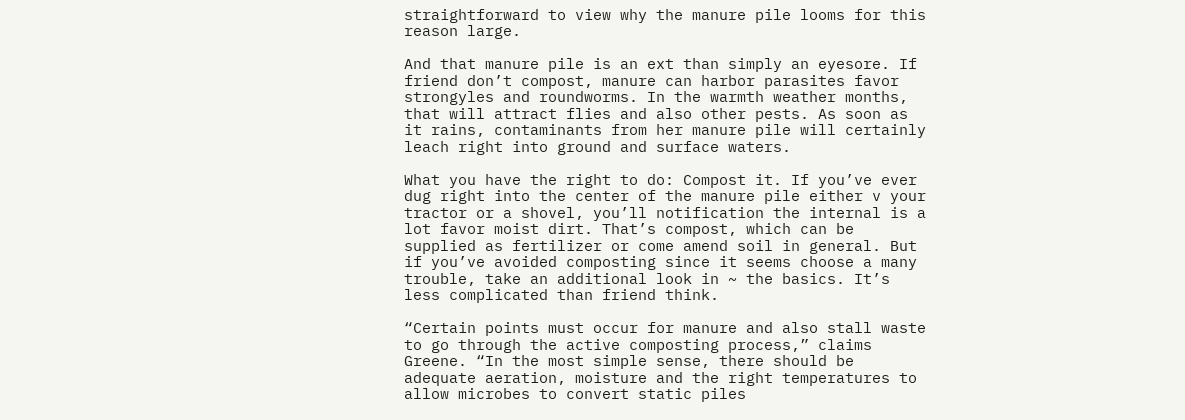straightforward to view why the manure pile looms for this reason large.

And that manure pile is an ext than simply an eyesore. If friend don’t compost, manure can harbor parasites favor strongyles and roundworms. In the warmth weather months, that will attract flies and also other pests. As soon as it rains, contaminants from her manure pile will certainly leach right into ground and surface waters.

What you have the right to do: Compost it. If you’ve ever dug right into the center of the manure pile either v your tractor or a shovel, you’ll notification the internal is a lot favor moist dirt. That’s compost, which can be supplied as fertilizer or come amend soil in general. But if you’ve avoided composting since it seems choose a many trouble, take an additional look in ~ the basics. It’s less complicated than friend think.

“Certain points must occur for manure and also stall waste to go through the active composting process,” claims Greene. “In the most simple sense, there should be adequate aeration, moisture and the right temperatures to allow microbes to convert static piles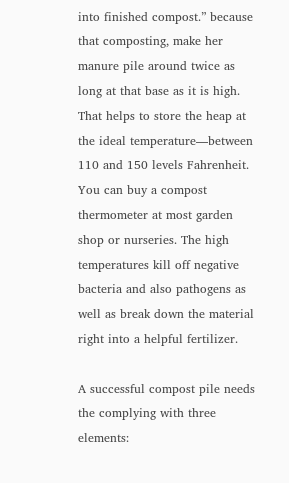into finished compost.” because that composting, make her manure pile around twice as long at that base as it is high. That helps to store the heap at the ideal temperature—between 110 and 150 levels Fahrenheit. You can buy a compost thermometer at most garden shop or nurseries. The high temperatures kill off negative bacteria and also pathogens as well as break down the material right into a helpful fertilizer.

A successful compost pile needs the complying with three elements: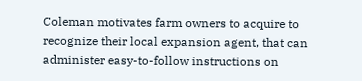Coleman motivates farm owners to acquire to recognize their local expansion agent, that can administer easy-to-follow instructions on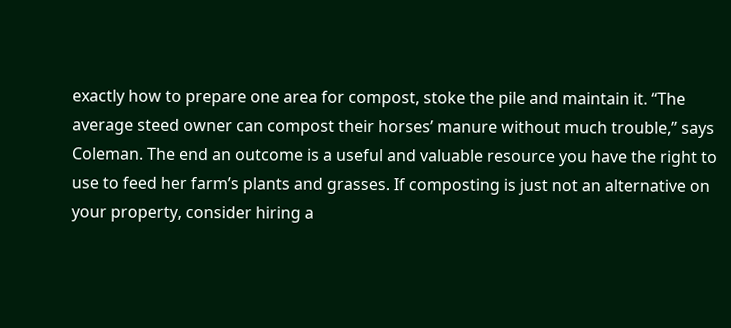exactly how to prepare one area for compost, stoke the pile and maintain it. “The average steed owner can compost their horses’ manure without much trouble,” says Coleman. The end an outcome is a useful and valuable resource you have the right to use to feed her farm’s plants and grasses. If composting is just not an alternative on your property, consider hiring a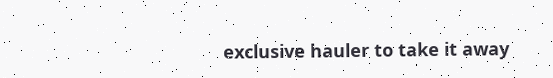exclusive hauler to take it away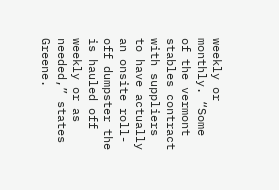weekly or monthly. “Some of the vermont stables contract with suppliers to have actually an onsite roll-off dumpster the is hauled off weekly or as needed,” states Greene.